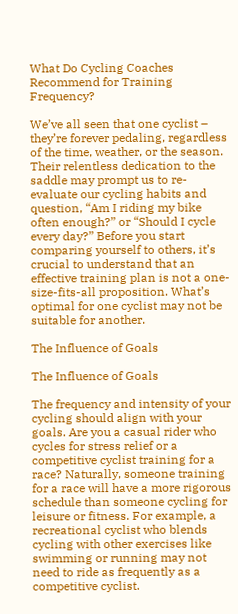What Do Cycling Coaches Recommend for Training Frequency?

We’ve all seen that one cyclist – they’re forever pedaling, regardless of the time, weather, or the season. Their relentless dedication to the saddle may prompt us to re-evaluate our cycling habits and question, “Am I riding my bike often enough?” or “Should I cycle every day?” Before you start comparing yourself to others, it’s crucial to understand that an effective training plan is not a one-size-fits-all proposition. What’s optimal for one cyclist may not be suitable for another.

The Influence of Goals

The Influence of Goals

The frequency and intensity of your cycling should align with your goals. Are you a casual rider who cycles for stress relief or a competitive cyclist training for a race? Naturally, someone training for a race will have a more rigorous schedule than someone cycling for leisure or fitness. For example, a recreational cyclist who blends cycling with other exercises like swimming or running may not need to ride as frequently as a competitive cyclist.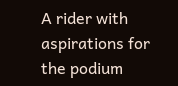A rider with aspirations for the podium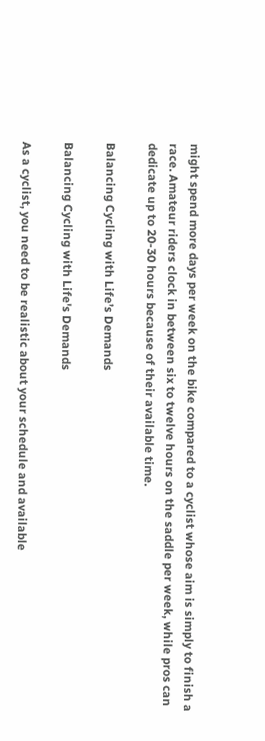might spend more days per week on the bike compared to a cyclist whose aim is simply to finish a race. Amateur riders clock in between six to twelve hours on the saddle per week, while pros can dedicate up to 20-30 hours because of their available time.

Balancing Cycling with Life’s Demands

Balancing Cycling with Life's Demands

As a cyclist, you need to be realistic about your schedule and available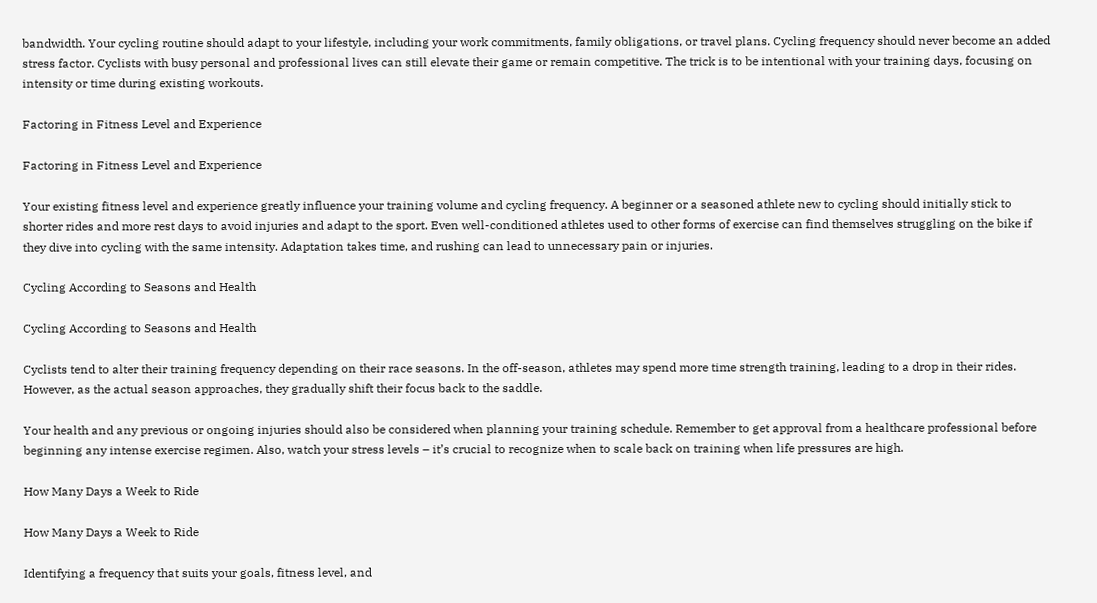bandwidth. Your cycling routine should adapt to your lifestyle, including your work commitments, family obligations, or travel plans. Cycling frequency should never become an added stress factor. Cyclists with busy personal and professional lives can still elevate their game or remain competitive. The trick is to be intentional with your training days, focusing on intensity or time during existing workouts.

Factoring in Fitness Level and Experience

Factoring in Fitness Level and Experience

Your existing fitness level and experience greatly influence your training volume and cycling frequency. A beginner or a seasoned athlete new to cycling should initially stick to shorter rides and more rest days to avoid injuries and adapt to the sport. Even well-conditioned athletes used to other forms of exercise can find themselves struggling on the bike if they dive into cycling with the same intensity. Adaptation takes time, and rushing can lead to unnecessary pain or injuries.

Cycling According to Seasons and Health

Cycling According to Seasons and Health

Cyclists tend to alter their training frequency depending on their race seasons. In the off-season, athletes may spend more time strength training, leading to a drop in their rides. However, as the actual season approaches, they gradually shift their focus back to the saddle.

Your health and any previous or ongoing injuries should also be considered when planning your training schedule. Remember to get approval from a healthcare professional before beginning any intense exercise regimen. Also, watch your stress levels – it’s crucial to recognize when to scale back on training when life pressures are high.

How Many Days a Week to Ride

How Many Days a Week to Ride

Identifying a frequency that suits your goals, fitness level, and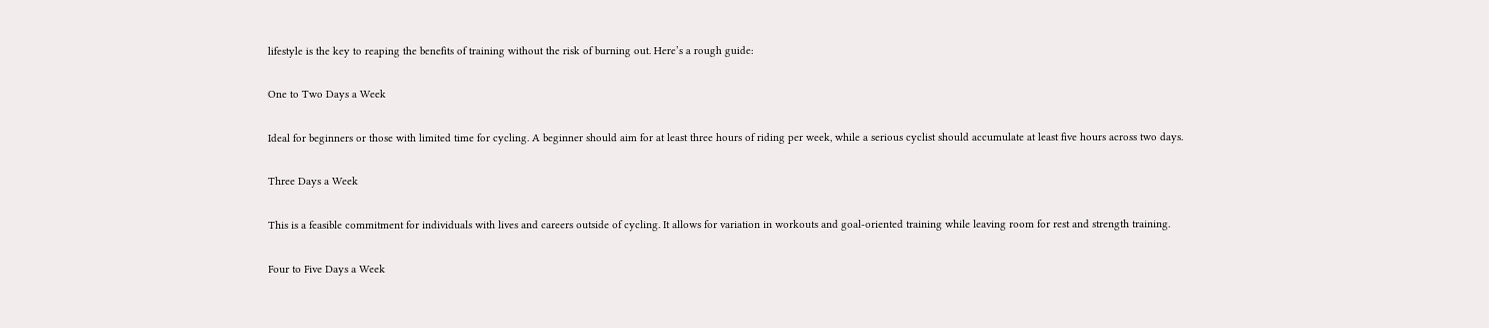lifestyle is the key to reaping the benefits of training without the risk of burning out. Here’s a rough guide:

One to Two Days a Week

Ideal for beginners or those with limited time for cycling. A beginner should aim for at least three hours of riding per week, while a serious cyclist should accumulate at least five hours across two days.

Three Days a Week

This is a feasible commitment for individuals with lives and careers outside of cycling. It allows for variation in workouts and goal-oriented training while leaving room for rest and strength training.

Four to Five Days a Week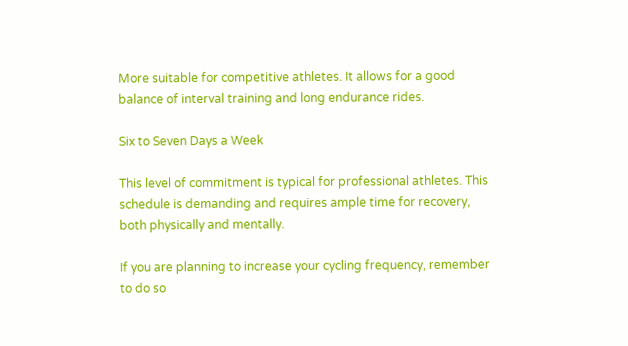More suitable for competitive athletes. It allows for a good balance of interval training and long endurance rides.

Six to Seven Days a Week

This level of commitment is typical for professional athletes. This schedule is demanding and requires ample time for recovery, both physically and mentally.

If you are planning to increase your cycling frequency, remember to do so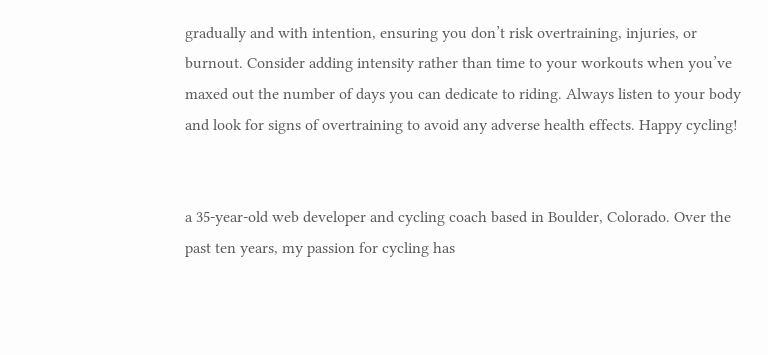gradually and with intention, ensuring you don’t risk overtraining, injuries, or burnout. Consider adding intensity rather than time to your workouts when you’ve maxed out the number of days you can dedicate to riding. Always listen to your body and look for signs of overtraining to avoid any adverse health effects. Happy cycling!


a 35-year-old web developer and cycling coach based in Boulder, Colorado. Over the past ten years, my passion for cycling has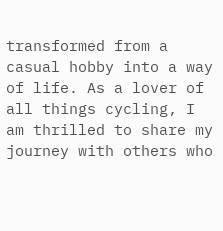transformed from a casual hobby into a way of life. As a lover of all things cycling, I am thrilled to share my journey with others who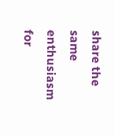share the same enthusiasm for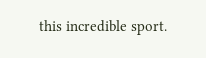this incredible sport.